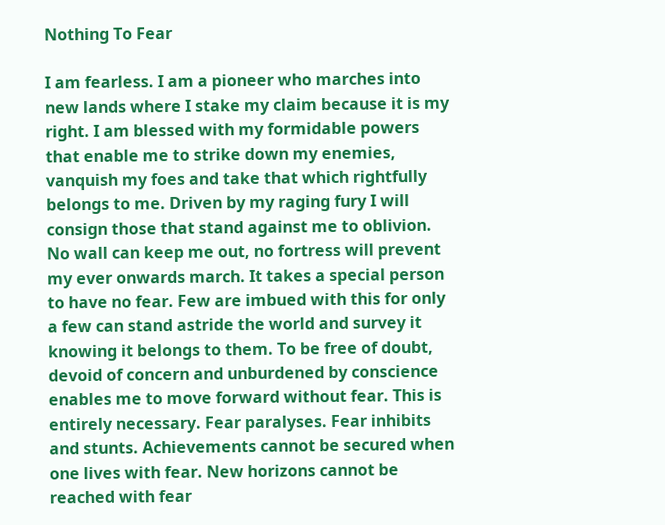Nothing To Fear

I am fearless. I am a pioneer who marches into new lands where I stake my claim because it is my right. I am blessed with my formidable powers that enable me to strike down my enemies, vanquish my foes and take that which rightfully belongs to me. Driven by my raging fury I will consign those that stand against me to oblivion. No wall can keep me out, no fortress will prevent my ever onwards march. It takes a special person to have no fear. Few are imbued with this for only a few can stand astride the world and survey it knowing it belongs to them. To be free of doubt, devoid of concern and unburdened by conscience enables me to move forward without fear. This is entirely necessary. Fear paralyses. Fear inhibits and stunts. Achievements cannot be secured when one lives with fear. New horizons cannot be reached with fear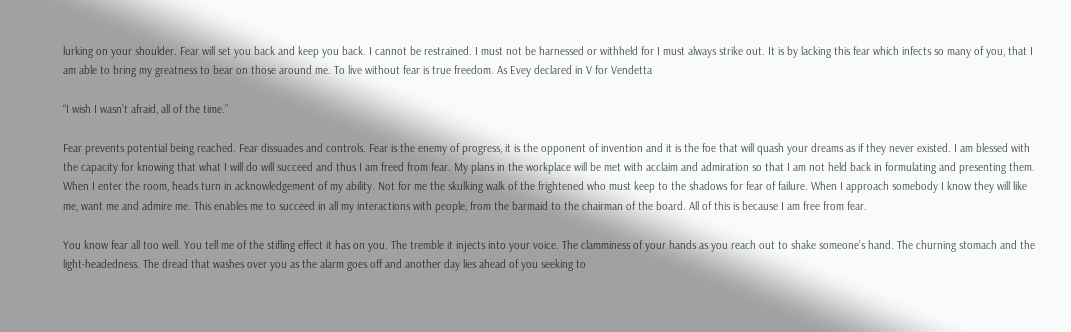lurking on your shoulder. Fear will set you back and keep you back. I cannot be restrained. I must not be harnessed or withheld for I must always strike out. It is by lacking this fear which infects so many of you, that I am able to bring my greatness to bear on those around me. To live without fear is true freedom. As Evey declared in V for Vendetta

“I wish I wasn’t afraid, all of the time.”

Fear prevents potential being reached. Fear dissuades and controls. Fear is the enemy of progress, it is the opponent of invention and it is the foe that will quash your dreams as if they never existed. I am blessed with the capacity for knowing that what I will do will succeed and thus I am freed from fear. My plans in the workplace will be met with acclaim and admiration so that I am not held back in formulating and presenting them. When I enter the room, heads turn in acknowledgement of my ability. Not for me the skulking walk of the frightened who must keep to the shadows for fear of failure. When I approach somebody I know they will like me, want me and admire me. This enables me to succeed in all my interactions with people, from the barmaid to the chairman of the board. All of this is because I am free from fear.

You know fear all too well. You tell me of the stifling effect it has on you. The tremble it injects into your voice. The clamminess of your hands as you reach out to shake someone’s hand. The churning stomach and the light-headedness. The dread that washes over you as the alarm goes off and another day lies ahead of you seeking to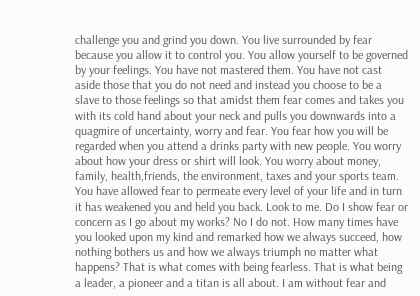challenge you and grind you down. You live surrounded by fear because you allow it to control you. You allow yourself to be governed by your feelings. You have not mastered them. You have not cast aside those that you do not need and instead you choose to be a slave to those feelings so that amidst them fear comes and takes you with its cold hand about your neck and pulls you downwards into a quagmire of uncertainty, worry and fear. You fear how you will be regarded when you attend a drinks party with new people. You worry about how your dress or shirt will look. You worry about money, family, health,friends, the environment, taxes and your sports team. You have allowed fear to permeate every level of your life and in turn it has weakened you and held you back. Look to me. Do I show fear or concern as I go about my works? No I do not. How many times have you looked upon my kind and remarked how we always succeed, how nothing bothers us and how we always triumph no matter what happens? That is what comes with being fearless. That is what being a leader, a pioneer and a titan is all about. I am without fear and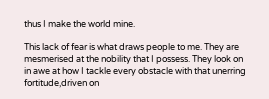thus I make the world mine.

This lack of fear is what draws people to me. They are mesmerised at the nobility that I possess. They look on in awe at how I tackle every obstacle with that unerring fortitude,driven on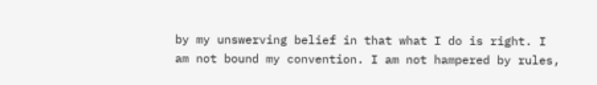by my unswerving belief in that what I do is right. I am not bound my convention. I am not hampered by rules,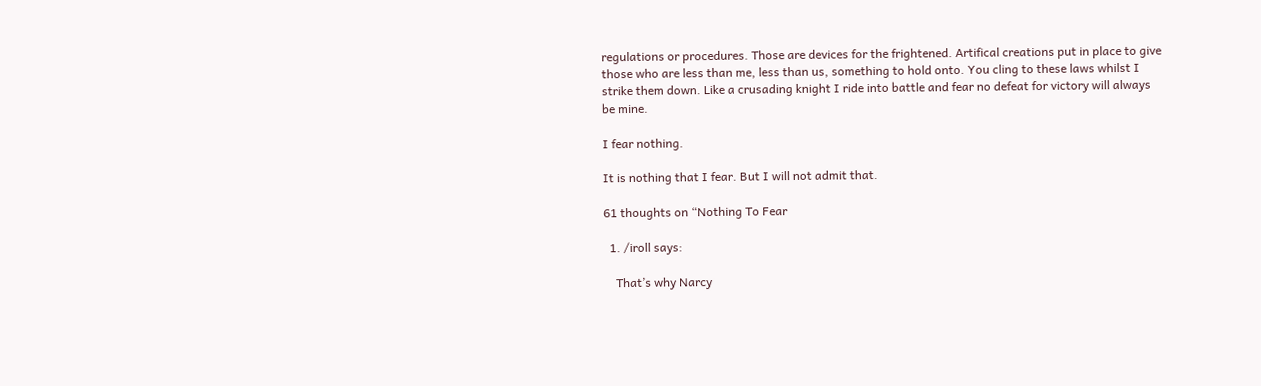regulations or procedures. Those are devices for the frightened. Artifical creations put in place to give those who are less than me, less than us, something to hold onto. You cling to these laws whilst I strike them down. Like a crusading knight I ride into battle and fear no defeat for victory will always be mine.

I fear nothing.

It is nothing that I fear. But I will not admit that.

61 thoughts on “Nothing To Fear

  1. /iroll says:

    That’s why Narcy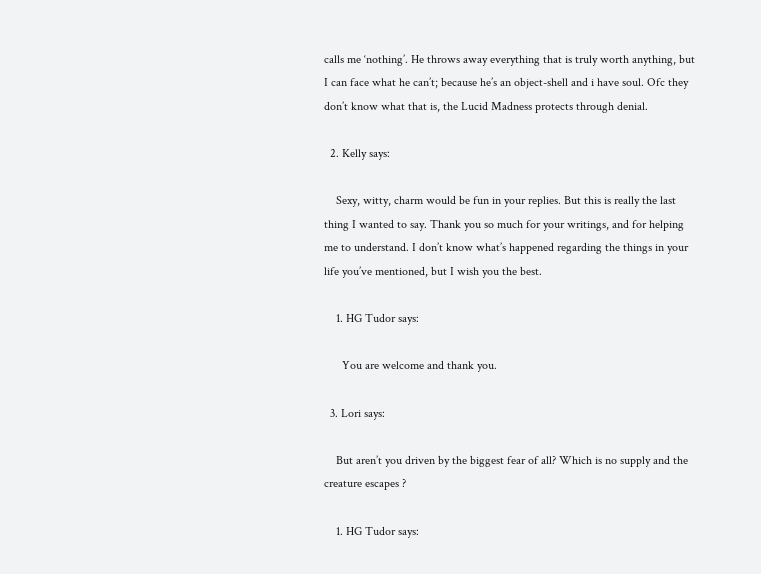calls me ‘nothing’. He throws away everything that is truly worth anything, but I can face what he can’t; because he’s an object-shell and i have soul. Ofc they don’t know what that is, the Lucid Madness protects through denial.

  2. Kelly says:

    Sexy, witty, charm would be fun in your replies. But this is really the last thing I wanted to say. Thank you so much for your writings, and for helping me to understand. I don’t know what’s happened regarding the things in your life you’ve mentioned, but I wish you the best.

    1. HG Tudor says:

      You are welcome and thank you.

  3. Lori says:

    But aren’t you driven by the biggest fear of all? Which is no supply and the creature escapes ?

    1. HG Tudor says: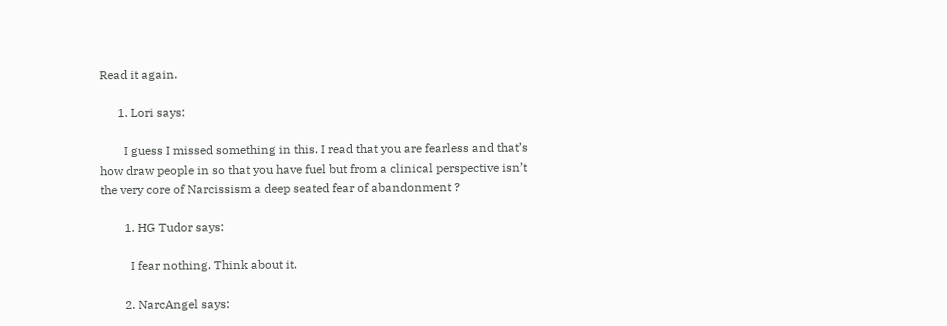Read it again.

      1. Lori says:

        I guess I missed something in this. I read that you are fearless and that’s how draw people in so that you have fuel but from a clinical perspective isn’t the very core of Narcissism a deep seated fear of abandonment ?

        1. HG Tudor says:

          I fear nothing. Think about it.

        2. NarcAngel says: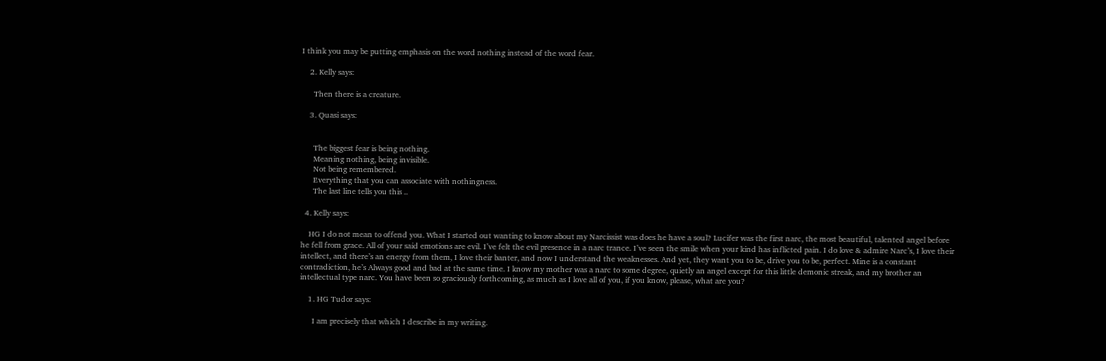I think you may be putting emphasis on the word nothing instead of the word fear.

    2. Kelly says:

      Then there is a creature.

    3. Quasi says:


      The biggest fear is being nothing.
      Meaning nothing, being invisible.
      Not being remembered.
      Everything that you can associate with nothingness.
      The last line tells you this ..

  4. Kelly says:

    HG I do not mean to offend you. What I started out wanting to know about my Narcissist was does he have a soul? Lucifer was the first narc, the most beautiful, talented angel before he fell from grace. All of your said emotions are evil. I’ve felt the evil presence in a narc trance. I’ve seen the smile when your kind has inflicted pain. I do love & admire Narc’s, I love their intellect, and there’s an energy from them, I love their banter, and now I understand the weaknesses. And yet, they want you to be, drive you to be, perfect. Mine is a constant contradiction, he’s Always good and bad at the same time. I know my mother was a narc to some degree, quietly an angel except for this little demonic streak, and my brother an intellectual type narc. You have been so graciously forthcoming, as much as I love all of you, if you know, please, what are you?

    1. HG Tudor says:

      I am precisely that which I describe in my writing.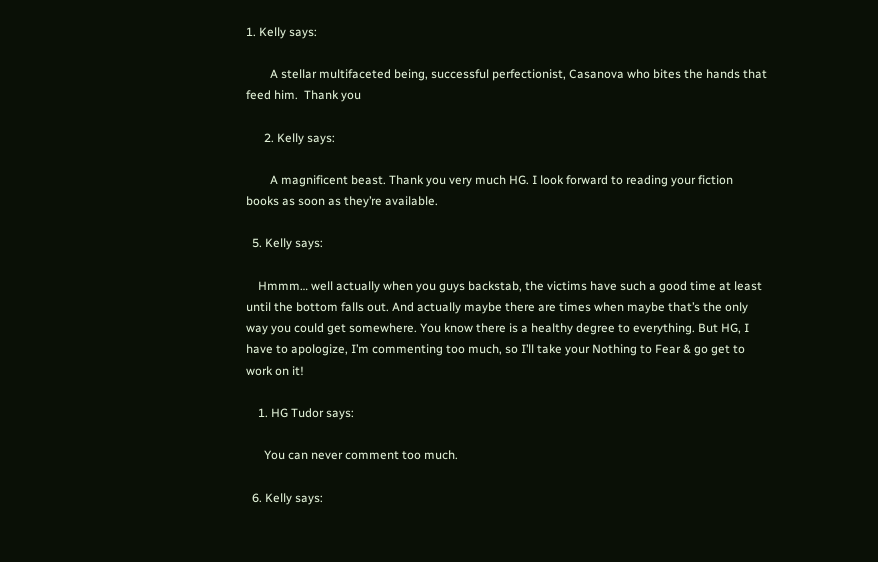1. Kelly says:

        A stellar multifaceted being, successful perfectionist, Casanova who bites the hands that feed him.  Thank you

      2. Kelly says:

        A magnificent beast. Thank you very much HG. I look forward to reading your fiction books as soon as they’re available.

  5. Kelly says:

    Hmmm… well actually when you guys backstab, the victims have such a good time at least until the bottom falls out. And actually maybe there are times when maybe that’s the only way you could get somewhere. You know there is a healthy degree to everything. But HG, I have to apologize, I’m commenting too much, so I’ll take your Nothing to Fear & go get to work on it!

    1. HG Tudor says:

      You can never comment too much.

  6. Kelly says: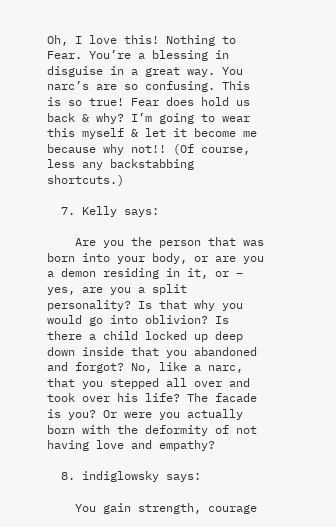Oh, I love this! Nothing to Fear. You’re a blessing in disguise in a great way. You narc’s are so confusing. This is so true! Fear does hold us back & why? I’m going to wear this myself & let it become me because why not!! (Of course, less any backstabbing shortcuts.)

  7. Kelly says:

    Are you the person that was born into your body, or are you a demon residing in it, or – yes, are you a split personality? Is that why you would go into oblivion? Is there a child locked up deep down inside that you abandoned and forgot? No, like a narc, that you stepped all over and took over his life? The facade is you? Or were you actually born with the deformity of not having love and empathy?

  8. indiglowsky says:

    You gain strength, courage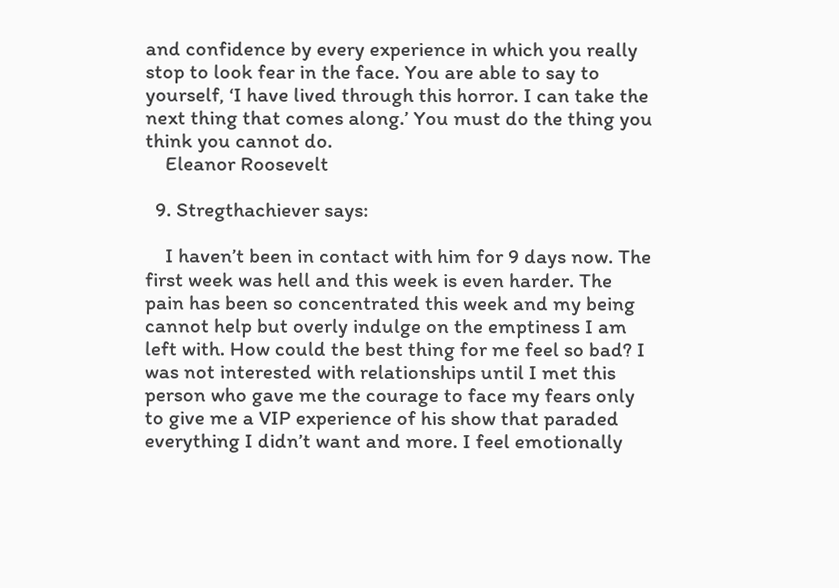and confidence by every experience in which you really stop to look fear in the face. You are able to say to yourself, ‘I have lived through this horror. I can take the next thing that comes along.’ You must do the thing you think you cannot do.
    Eleanor Roosevelt

  9. Stregthachiever says:

    I haven’t been in contact with him for 9 days now. The first week was hell and this week is even harder. The pain has been so concentrated this week and my being cannot help but overly indulge on the emptiness I am left with. How could the best thing for me feel so bad? I was not interested with relationships until I met this person who gave me the courage to face my fears only to give me a VIP experience of his show that paraded everything I didn’t want and more. I feel emotionally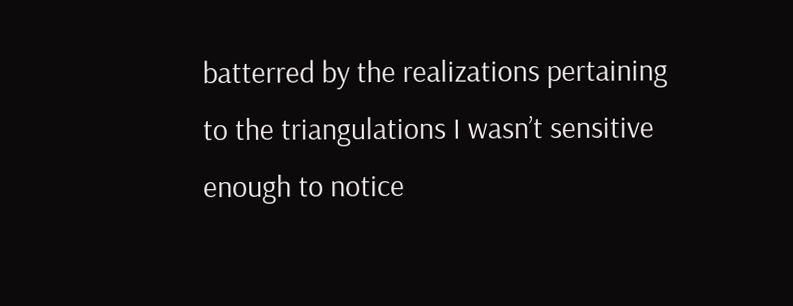batterred by the realizations pertaining to the triangulations I wasn’t sensitive enough to notice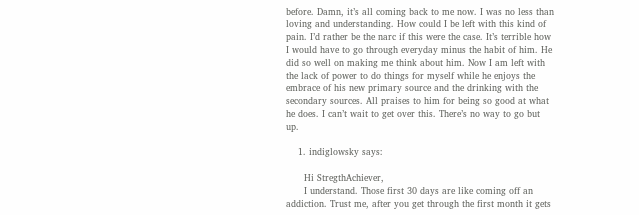before. Damn, it’s all coming back to me now. I was no less than loving and understanding. How could I be left with this kind of pain. I’d rather be the narc if this were the case. It’s terrible how I would have to go through everyday minus the habit of him. He did so well on making me think about him. Now I am left with the lack of power to do things for myself while he enjoys the embrace of his new primary source and the drinking with the secondary sources. All praises to him for being so good at what he does. I can’t wait to get over this. There’s no way to go but up.

    1. indiglowsky says:

      Hi StregthAchiever,
      I understand. Those first 30 days are like coming off an addiction. Trust me, after you get through the first month it gets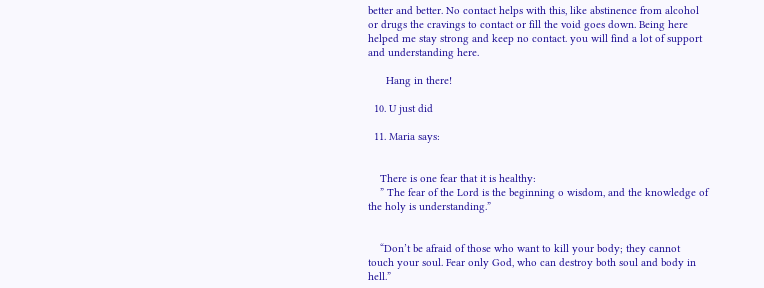better and better. No contact helps with this, like abstinence from alcohol or drugs the cravings to contact or fill the void goes down. Being here helped me stay strong and keep no contact. you will find a lot of support and understanding here.

      Hang in there!

  10. U just did

  11. Maria says:


    There is one fear that it is healthy:
    ” The fear of the Lord is the beginning o wisdom, and the knowledge of the holy is understanding.”


    “Don’t be afraid of those who want to kill your body; they cannot touch your soul. Fear only God, who can destroy both soul and body in hell.”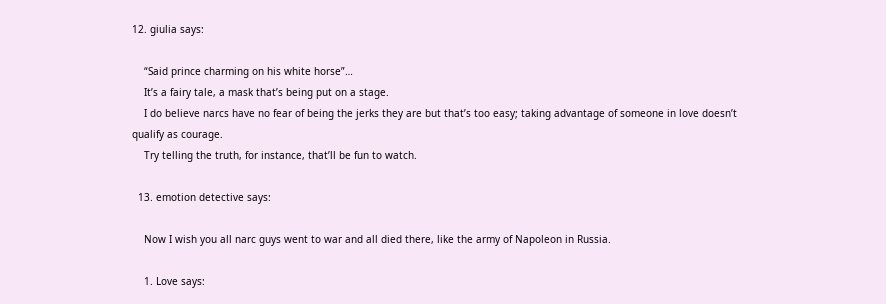12. giulia says:

    “Said prince charming on his white horse”…
    It’s a fairy tale, a mask that’s being put on a stage.
    I do believe narcs have no fear of being the jerks they are but that’s too easy; taking advantage of someone in love doesn’t qualify as courage.
    Try telling the truth, for instance, that’ll be fun to watch.

  13. emotion detective says:

    Now I wish you all narc guys went to war and all died there, like the army of Napoleon in Russia.

    1. Love says: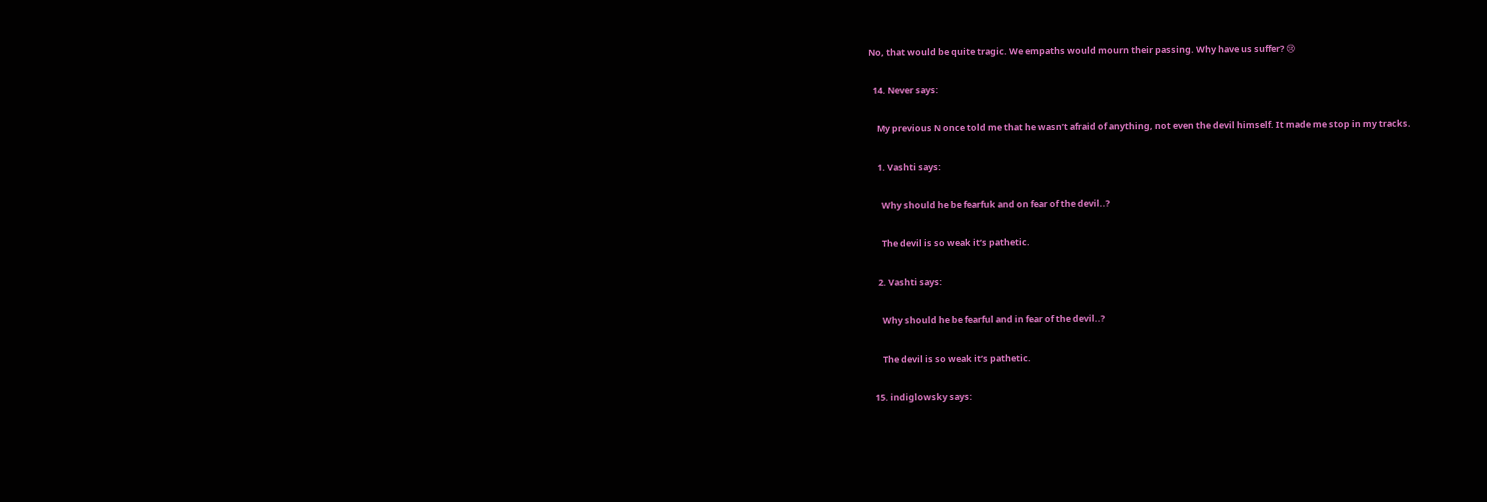No, that would be quite tragic. We empaths would mourn their passing. Why have us suffer? 😢

  14. Never says:

    My previous N once told me that he wasn’t afraid of anything, not even the devil himself. It made me stop in my tracks.

    1. Vashti says:

      Why should he be fearfuk and on fear of the devil..?

      The devil is so weak it’s pathetic.

    2. Vashti says:

      Why should he be fearful and in fear of the devil..?

      The devil is so weak it’s pathetic.

  15. indiglowsky says: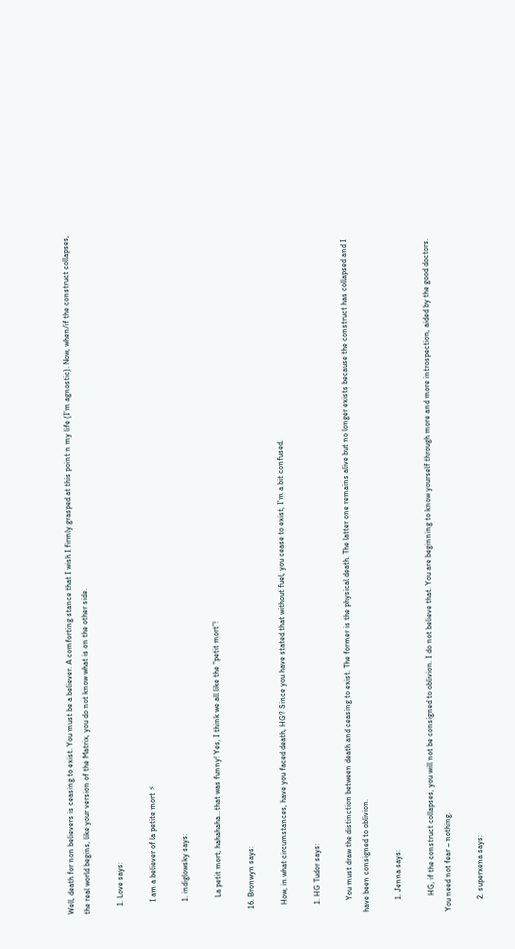Well, death for non believers is ceasing to exist. You must be a believer. A comforting stance that I wish I firmly grasped at this point n my life (I’m agnostic). Now, when/if the construct collapses, the real world begins, like your version of the Matrix, you do not know what is on the other side.

    1. Love says:

      I am a believer of la petite mort ⚡

      1. indiglowsky says:

        La petit mort, hahahaha…that was funny! Yes, I think we all like the “petit mort”!

  16. Bronwyn says:

    How, in what circumstances, have you faced death, HG? Since you have stated that without fuel, you cease to exist, I’m a bit confused.

    1. HG Tudor says:

      You must draw the distinction between death and ceasing to exist. The former is the physical death. The latter one remains alive but no longer exists because the construct has collapsed and I have been consigned to oblivion.

      1. Jenna says:

        HG, if the construct collapses, you will not be consigned to oblivion. I do not believe that. You are beginning to know yourself through more and more introspection, aided by the good doctors. You need not fear – nothing.

      2. superxena says: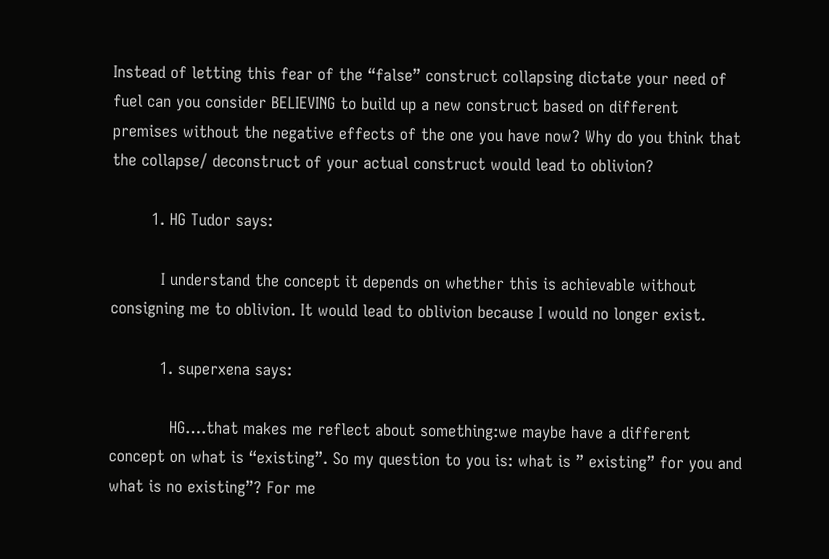Instead of letting this fear of the “false” construct collapsing dictate your need of fuel can you consider BELIEVING to build up a new construct based on different premises without the negative effects of the one you have now? Why do you think that the collapse/ deconstruct of your actual construct would lead to oblivion?

        1. HG Tudor says:

          I understand the concept it depends on whether this is achievable without consigning me to oblivion. It would lead to oblivion because I would no longer exist.

          1. superxena says:

            HG….that makes me reflect about something:we maybe have a different concept on what is “existing”. So my question to you is: what is ” existing” for you and what is no existing”? For me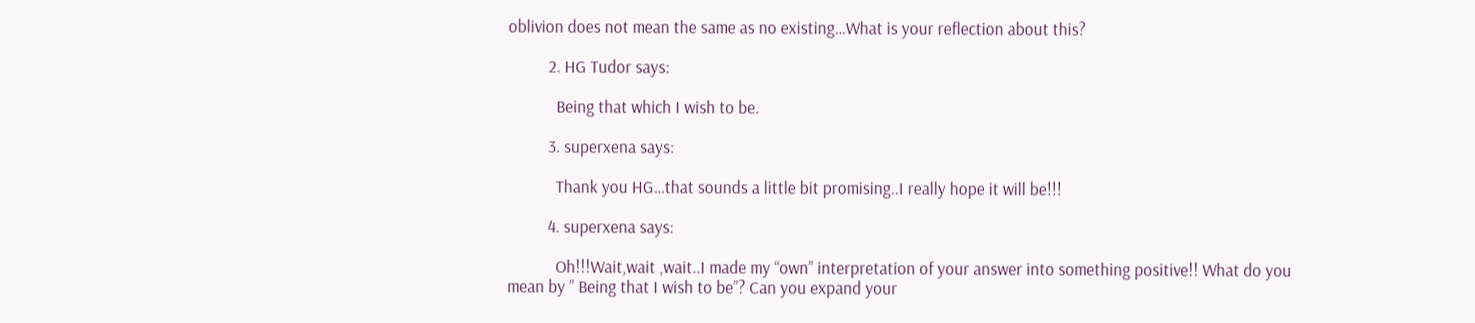oblivion does not mean the same as no existing…What is your reflection about this?

          2. HG Tudor says:

            Being that which I wish to be.

          3. superxena says:

            Thank you HG…that sounds a little bit promising..I really hope it will be!!!

          4. superxena says:

            Oh!!!Wait,wait ,wait..I made my “own” interpretation of your answer into something positive!! What do you mean by ” Being that I wish to be”? Can you expand your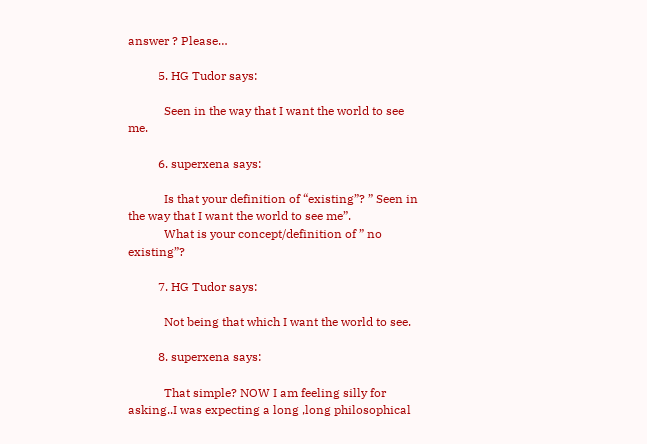answer ? Please…

          5. HG Tudor says:

            Seen in the way that I want the world to see me.

          6. superxena says:

            Is that your definition of “existing”? ” Seen in the way that I want the world to see me”.
            What is your concept/definition of ” no existing”?

          7. HG Tudor says:

            Not being that which I want the world to see.

          8. superxena says:

            That simple? NOW I am feeling silly for asking..I was expecting a long ,long philosophical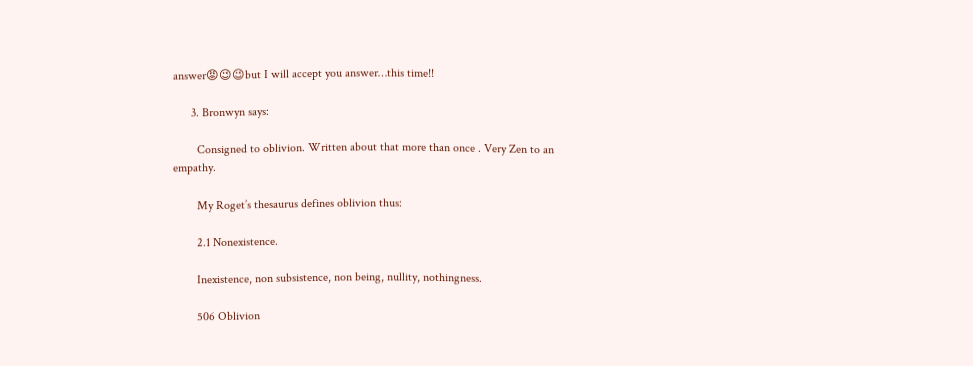answer😡😉😉but I will accept you answer…this time!!

      3. Bronwyn says:

        Consigned to oblivion. Written about that more than once . Very Zen to an empathy.

        My Roget’s thesaurus defines oblivion thus:

        2.1 Nonexistence.

        Inexistence, non subsistence, non being, nullity, nothingness.

        506 Oblivion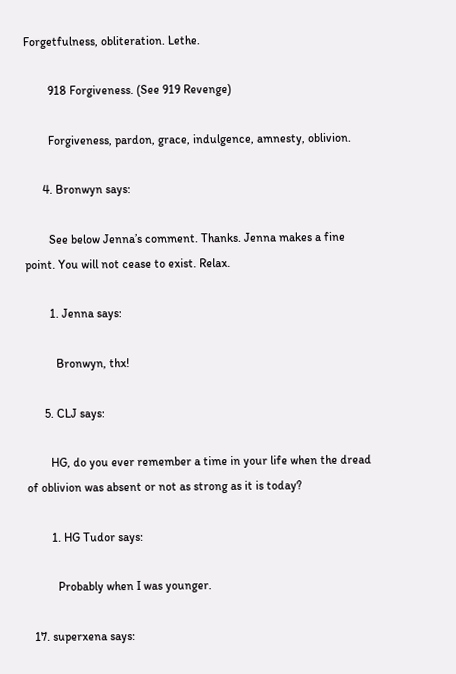Forgetfulness, obliteration. Lethe.

        918 Forgiveness. (See 919 Revenge)

        Forgiveness, pardon, grace, indulgence, amnesty, oblivion.

      4. Bronwyn says:

        See below Jenna’s comment. Thanks. Jenna makes a fine point. You will not cease to exist. Relax.

        1. Jenna says:

          Bronwyn, thx!

      5. CLJ says:

        HG, do you ever remember a time in your life when the dread of oblivion was absent or not as strong as it is today?

        1. HG Tudor says:

          Probably when I was younger.

  17. superxena says: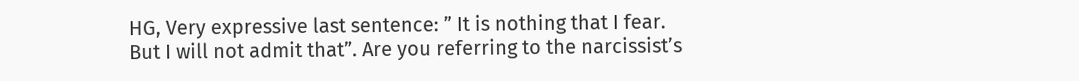HG, Very expressive last sentence: ” It is nothing that I fear. But I will not admit that”. Are you referring to the narcissist’s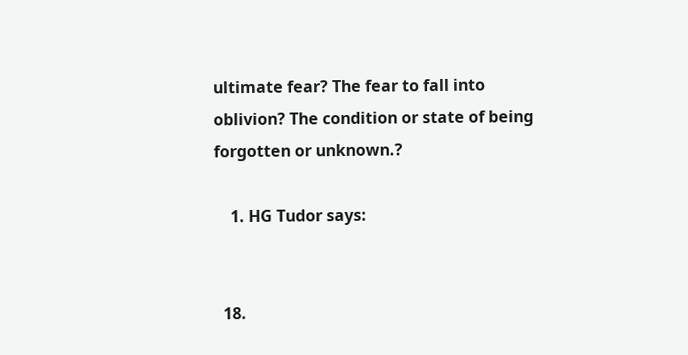ultimate fear? The fear to fall into oblivion? The condition or state of being forgotten or unknown.?

    1. HG Tudor says:


  18.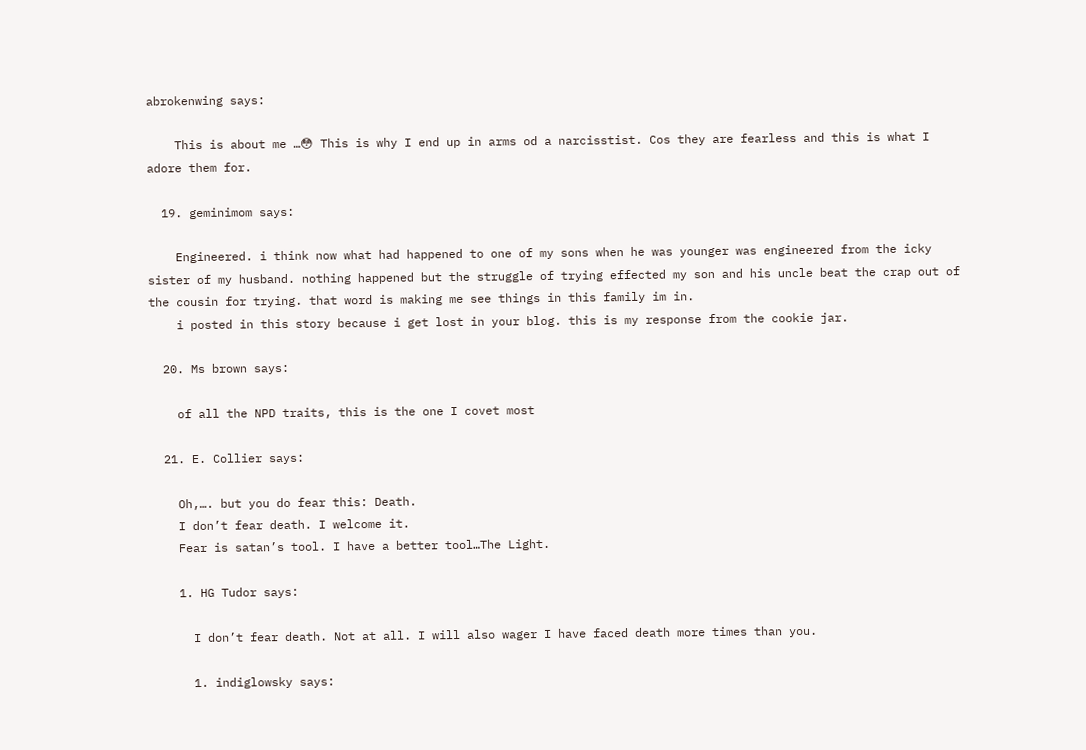abrokenwing says:

    This is about me …😳 This is why I end up in arms od a narcisstist. Cos they are fearless and this is what I adore them for.

  19. geminimom says:

    Engineered. i think now what had happened to one of my sons when he was younger was engineered from the icky sister of my husband. nothing happened but the struggle of trying effected my son and his uncle beat the crap out of the cousin for trying. that word is making me see things in this family im in.
    i posted in this story because i get lost in your blog. this is my response from the cookie jar.

  20. Ms brown says:

    of all the NPD traits, this is the one I covet most

  21. E. Collier says:

    Oh,…. but you do fear this: Death.
    I don’t fear death. I welcome it.
    Fear is satan’s tool. I have a better tool…The Light.

    1. HG Tudor says:

      I don’t fear death. Not at all. I will also wager I have faced death more times than you.

      1. indiglowsky says: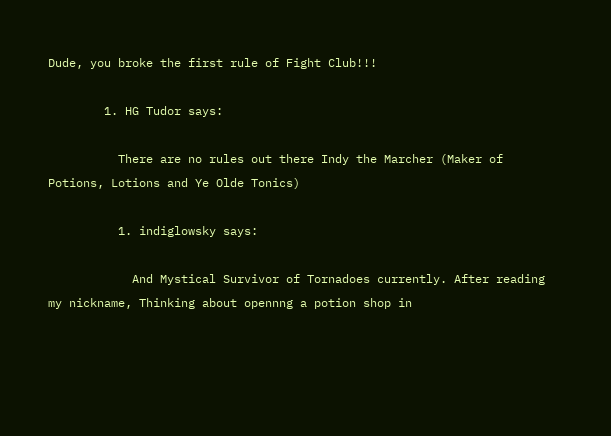Dude, you broke the first rule of Fight Club!!!

        1. HG Tudor says:

          There are no rules out there Indy the Marcher (Maker of Potions, Lotions and Ye Olde Tonics)

          1. indiglowsky says:

            And Mystical Survivor of Tornadoes currently. After reading my nickname, Thinking about opennng a potion shop in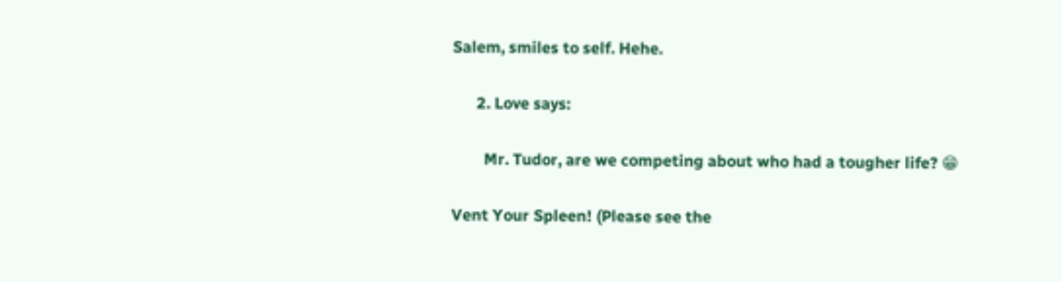Salem, smiles to self. Hehe.

      2. Love says:

        Mr. Tudor, are we competing about who had a tougher life? 😁

Vent Your Spleen! (Please see the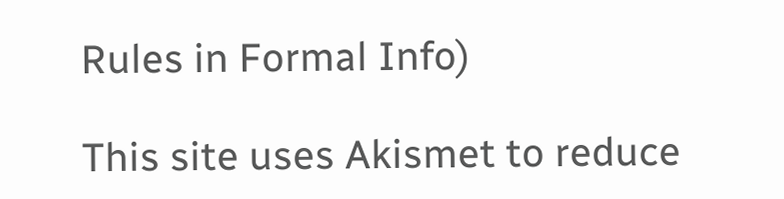Rules in Formal Info)

This site uses Akismet to reduce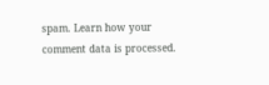spam. Learn how your comment data is processed.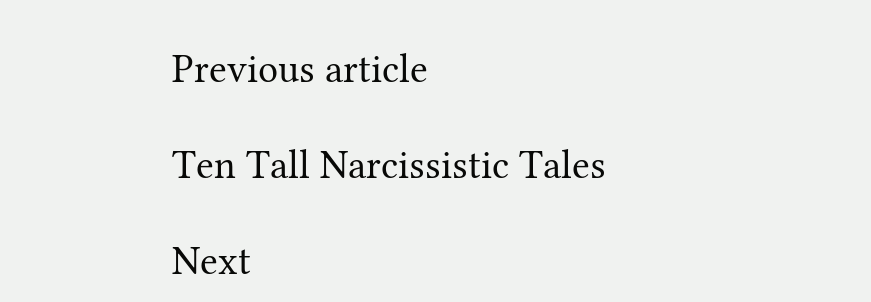Previous article

Ten Tall Narcissistic Tales

Next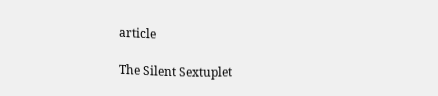article

The Silent Sextuplet